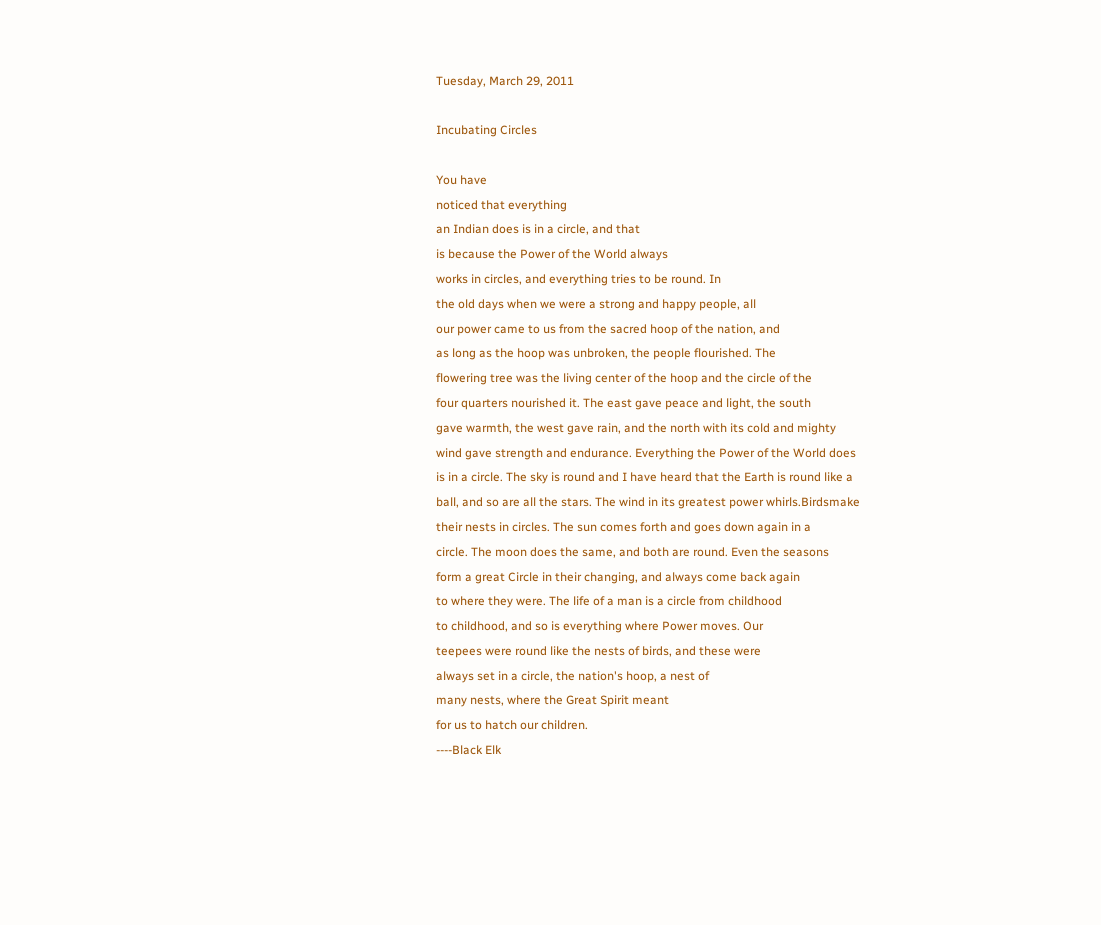Tuesday, March 29, 2011

Incubating Circles

You have
noticed that everything
an Indian does is in a circle, and that
is because the Power of the World always
works in circles, and everything tries to be round. In
the old days when we were a strong and happy people, all
our power came to us from the sacred hoop of the nation, and
as long as the hoop was unbroken, the people flourished. The
flowering tree was the living center of the hoop and the circle of the
four quarters nourished it. The east gave peace and light, the south
gave warmth, the west gave rain, and the north with its cold and mighty
wind gave strength and endurance. Everything the Power of the World does
is in a circle. The sky is round and I have heard that the Earth is round like a
ball, and so are all the stars. The wind in its greatest power whirls.Birdsmake
their nests in circles. The sun comes forth and goes down again in a
circle. The moon does the same, and both are round. Even the seasons
form a great Circle in their changing, and always come back again
to where they were. The life of a man is a circle from childhood
to childhood, and so is everything where Power moves. Our
teepees were round like the nests of birds, and these were
always set in a circle, the nation's hoop, a nest of
many nests, where the Great Spirit meant
for us to hatch our children.
----Black Elk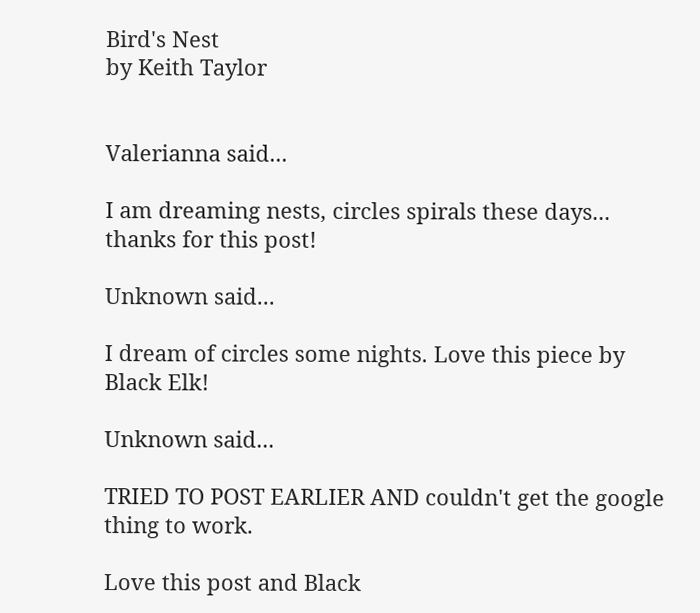Bird's Nest
by Keith Taylor


Valerianna said...

I am dreaming nests, circles spirals these days... thanks for this post!

Unknown said...

I dream of circles some nights. Love this piece by Black Elk!

Unknown said...

TRIED TO POST EARLIER AND couldn't get the google thing to work.

Love this post and Black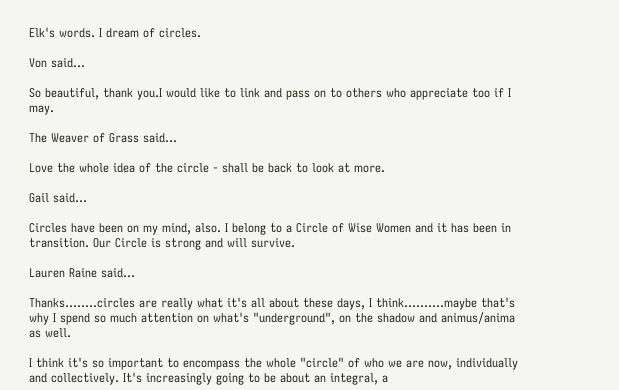Elk's words. I dream of circles.

Von said...

So beautiful, thank you.I would like to link and pass on to others who appreciate too if I may.

The Weaver of Grass said...

Love the whole idea of the circle - shall be back to look at more.

Gail said...

Circles have been on my mind, also. I belong to a Circle of Wise Women and it has been in transition. Our Circle is strong and will survive.

Lauren Raine said...

Thanks........circles are really what it's all about these days, I think..........maybe that's why I spend so much attention on what's "underground", on the shadow and animus/anima as well.

I think it's so important to encompass the whole "circle" of who we are now, individually and collectively. It's increasingly going to be about an integral, a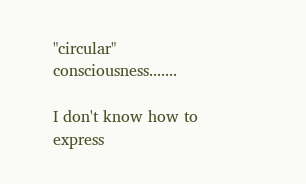"circular" consciousness.......

I don't know how to express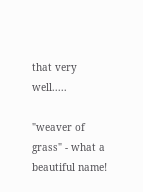that very well.....

"weaver of grass" - what a beautiful name!